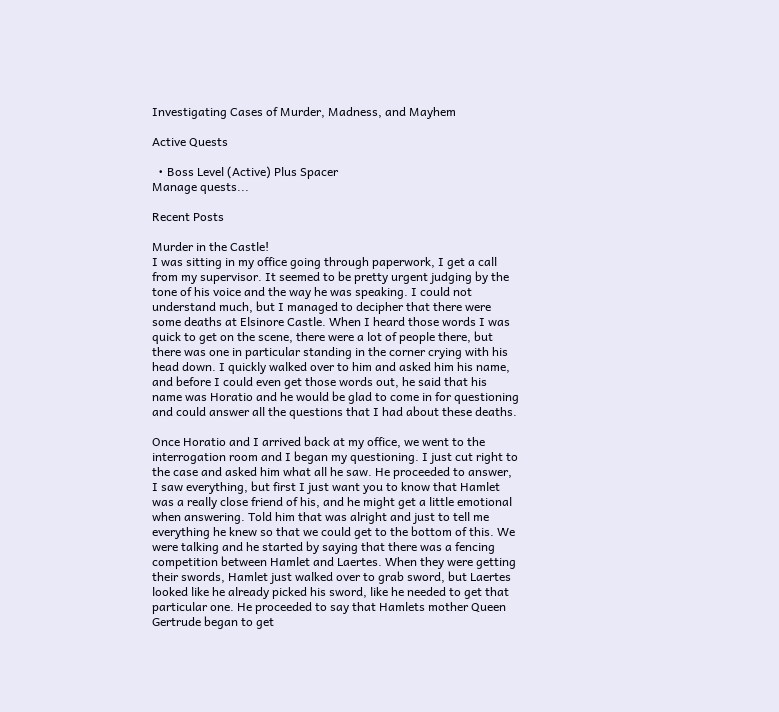Investigating Cases of Murder, Madness, and Mayhem

Active Quests

  • Boss Level (Active) Plus Spacer
Manage quests...

Recent Posts

Murder in the Castle!
I was sitting in my office going through paperwork, I get a call from my supervisor. It seemed to be pretty urgent judging by the tone of his voice and the way he was speaking. I could not understand much, but I managed to decipher that there were some deaths at Elsinore Castle. When I heard those words I was quick to get on the scene, there were a lot of people there, but there was one in particular standing in the corner crying with his head down. I quickly walked over to him and asked him his name, and before I could even get those words out, he said that his name was Horatio and he would be glad to come in for questioning and could answer all the questions that I had about these deaths.

Once Horatio and I arrived back at my office, we went to the interrogation room and I began my questioning. I just cut right to the case and asked him what all he saw. He proceeded to answer, I saw everything, but first I just want you to know that Hamlet was a really close friend of his, and he might get a little emotional when answering. Told him that was alright and just to tell me everything he knew so that we could get to the bottom of this. We were talking and he started by saying that there was a fencing competition between Hamlet and Laertes. When they were getting their swords, Hamlet just walked over to grab sword, but Laertes looked like he already picked his sword, like he needed to get that particular one. He proceeded to say that Hamlets mother Queen Gertrude began to get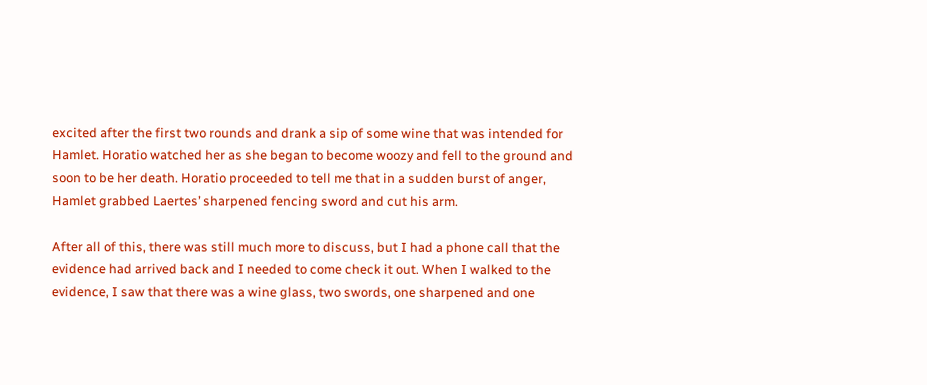excited after the first two rounds and drank a sip of some wine that was intended for Hamlet. Horatio watched her as she began to become woozy and fell to the ground and soon to be her death. Horatio proceeded to tell me that in a sudden burst of anger, Hamlet grabbed Laertes’ sharpened fencing sword and cut his arm.

After all of this, there was still much more to discuss, but I had a phone call that the evidence had arrived back and I needed to come check it out. When I walked to the evidence, I saw that there was a wine glass, two swords, one sharpened and one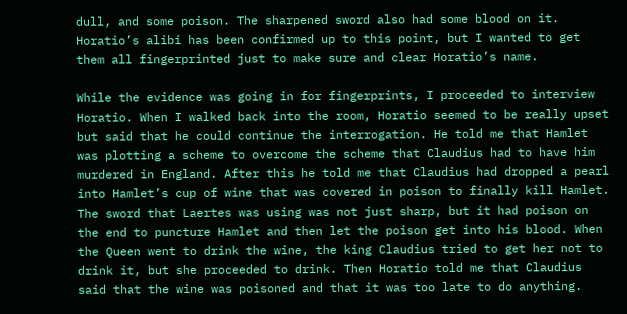dull, and some poison. The sharpened sword also had some blood on it. Horatio’s alibi has been confirmed up to this point, but I wanted to get them all fingerprinted just to make sure and clear Horatio’s name.

While the evidence was going in for fingerprints, I proceeded to interview Horatio. When I walked back into the room, Horatio seemed to be really upset but said that he could continue the interrogation. He told me that Hamlet was plotting a scheme to overcome the scheme that Claudius had to have him murdered in England. After this he told me that Claudius had dropped a pearl into Hamlet’s cup of wine that was covered in poison to finally kill Hamlet. The sword that Laertes was using was not just sharp, but it had poison on the end to puncture Hamlet and then let the poison get into his blood. When the Queen went to drink the wine, the king Claudius tried to get her not to drink it, but she proceeded to drink. Then Horatio told me that Claudius said that the wine was poisoned and that it was too late to do anything.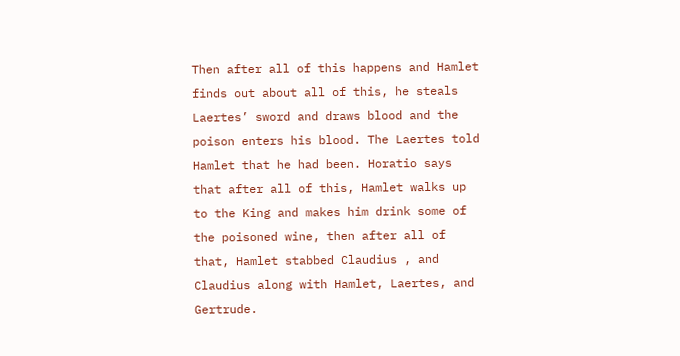Then after all of this happens and Hamlet finds out about all of this, he steals Laertes’ sword and draws blood and the poison enters his blood. The Laertes told Hamlet that he had been. Horatio says that after all of this, Hamlet walks up to the King and makes him drink some of the poisoned wine, then after all of that, Hamlet stabbed Claudius , and Claudius along with Hamlet, Laertes, and Gertrude.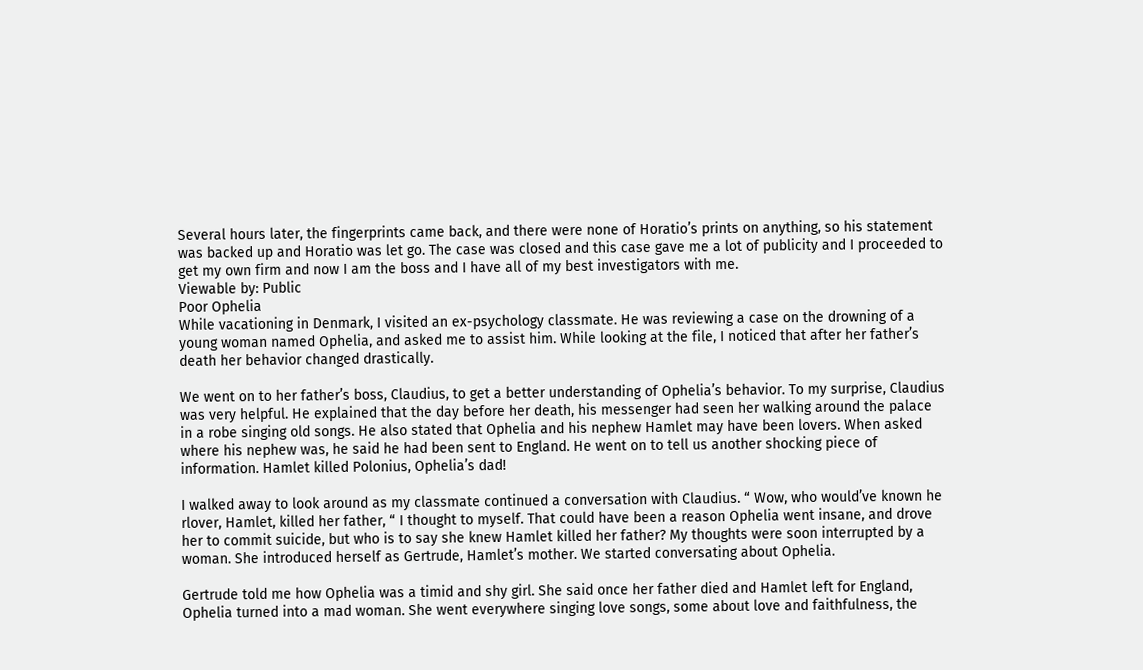Several hours later, the fingerprints came back, and there were none of Horatio’s prints on anything, so his statement was backed up and Horatio was let go. The case was closed and this case gave me a lot of publicity and I proceeded to get my own firm and now I am the boss and I have all of my best investigators with me.
Viewable by: Public
Poor Ophelia
While vacationing in Denmark, I visited an ex-psychology classmate. He was reviewing a case on the drowning of a young woman named Ophelia, and asked me to assist him. While looking at the file, I noticed that after her father’s death her behavior changed drastically.

We went on to her father’s boss, Claudius, to get a better understanding of Ophelia’s behavior. To my surprise, Claudius was very helpful. He explained that the day before her death, his messenger had seen her walking around the palace in a robe singing old songs. He also stated that Ophelia and his nephew Hamlet may have been lovers. When asked where his nephew was, he said he had been sent to England. He went on to tell us another shocking piece of information. Hamlet killed Polonius, Ophelia’s dad!

I walked away to look around as my classmate continued a conversation with Claudius. “ Wow, who would’ve known he rlover, Hamlet, killed her father, “ I thought to myself. That could have been a reason Ophelia went insane, and drove her to commit suicide, but who is to say she knew Hamlet killed her father? My thoughts were soon interrupted by a woman. She introduced herself as Gertrude, Hamlet’s mother. We started conversating about Ophelia.

Gertrude told me how Ophelia was a timid and shy girl. She said once her father died and Hamlet left for England, Ophelia turned into a mad woman. She went everywhere singing love songs, some about love and faithfulness, the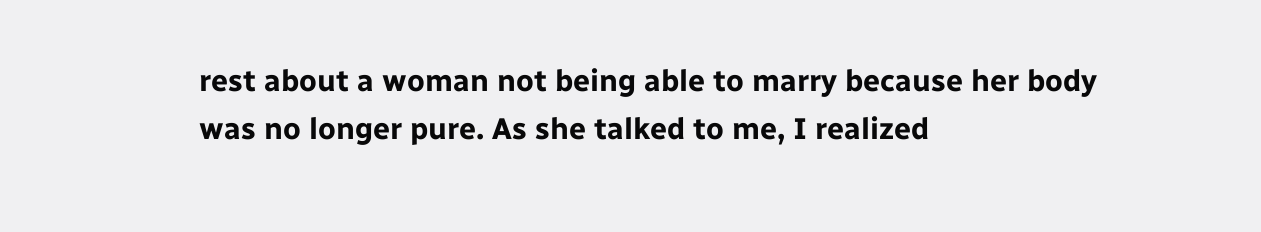rest about a woman not being able to marry because her body was no longer pure. As she talked to me, I realized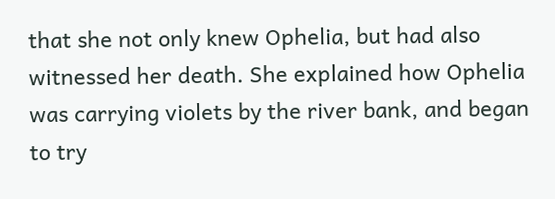that she not only knew Ophelia, but had also witnessed her death. She explained how Ophelia was carrying violets by the river bank, and began to try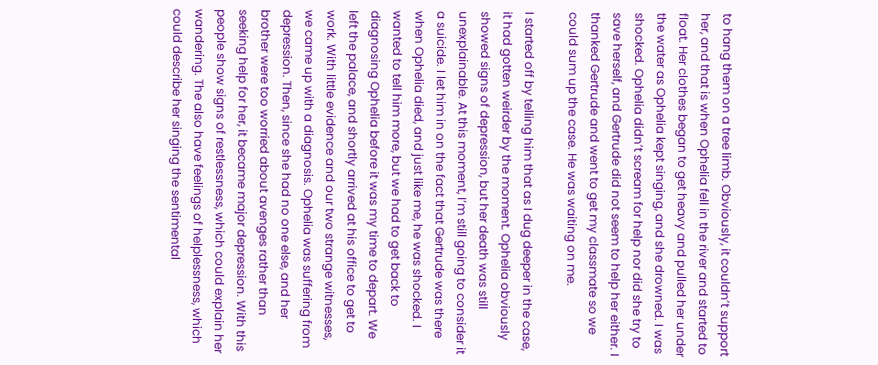to hang them on a tree limb. Obviously, it couldn’t support her, and that is when Ophelia fell in the river and started to float. Her clothes began to get heavy and pulled her under the water as Ophelia kept singing, and she drowned. I was shocked. Ophelia didn’t scream for help nor did she try to save herself, and Gertrude did not seem to help her either. I thanked Gertrude and went to get my classmate so we could sum up the case. He was waiting on me.

I started off by telling him that as I dug deeper in the case, it had gotten weirder by the moment. Ophelia obviously showed signs of depression, but her death was still unexplainable. At this moment, I’m still going to consider it a suicide. I let him in on the fact that Gertrude was there when Ophelia died, and just like me, he was shocked. I wanted to tell him more, but we had to get back to diagnosing Ophelia before it was my time to depart. We left the palace, and shortly arrived at his office to get to work. With little evidence and our two strange witnesses, we came up with a diagnosis. Ophelia was suffering from depression. Then, since she had no one else, and her brother were too worried about avenges rather than seeking help for her, it became major depression. With this people show signs of restlessness, which could explain her wandering. The also have feelings of helplessness, which could describe her singing the sentimental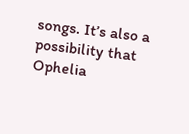songs. It’s also a possibility that Ophelia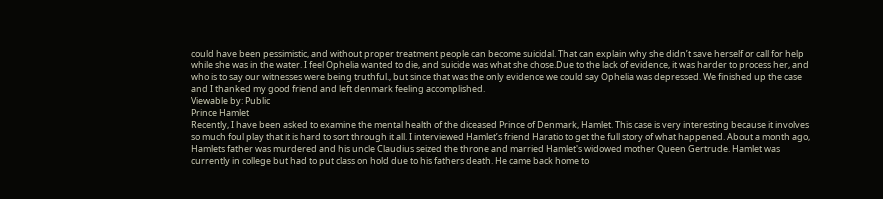could have been pessimistic, and without proper treatment people can become suicidal. That can explain why she didn’t save herself or call for help while she was in the water. I feel Ophelia wanted to die, and suicide was what she chose.Due to the lack of evidence, it was harder to process her, and who is to say our witnesses were being truthful., but since that was the only evidence we could say Ophelia was depressed. We finished up the case and I thanked my good friend and left denmark feeling accomplished.
Viewable by: Public
Prince Hamlet
Recently, I have been asked to examine the mental health of the diceased Prince of Denmark, Hamlet. This case is very interesting because it involves so much foul play that it is hard to sort through it all. I interviewed Hamlet’s friend Haratio to get the full story of what happened. About a month ago, Hamlets father was murdered and his uncle Claudius seized the throne and married Hamlet's widowed mother Queen Gertrude. Hamlet was currently in college but had to put class on hold due to his fathers death. He came back home to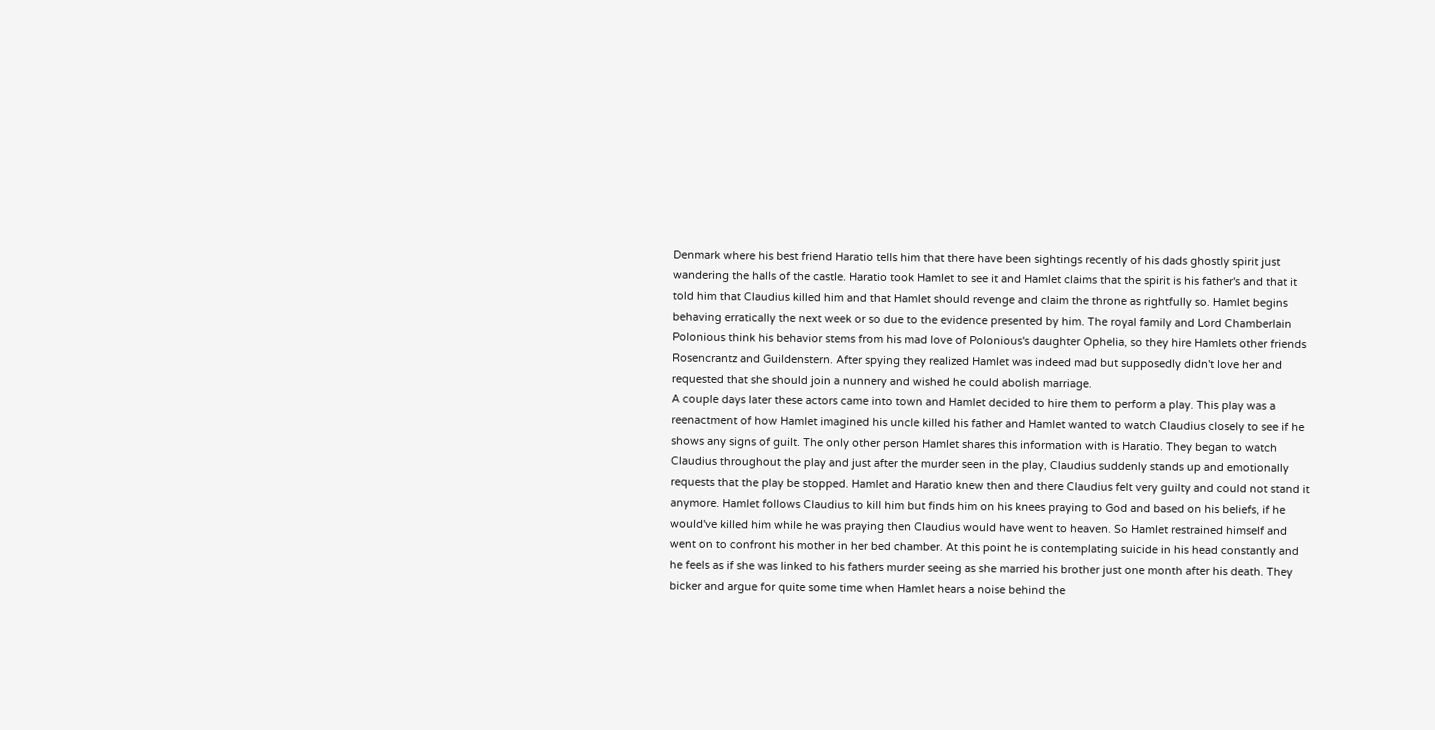Denmark where his best friend Haratio tells him that there have been sightings recently of his dads ghostly spirit just wandering the halls of the castle. Haratio took Hamlet to see it and Hamlet claims that the spirit is his father's and that it told him that Claudius killed him and that Hamlet should revenge and claim the throne as rightfully so. Hamlet begins behaving erratically the next week or so due to the evidence presented by him. The royal family and Lord Chamberlain Polonious think his behavior stems from his mad love of Polonious's daughter Ophelia, so they hire Hamlets other friends Rosencrantz and Guildenstern. After spying they realized Hamlet was indeed mad but supposedly didn't love her and requested that she should join a nunnery and wished he could abolish marriage.
A couple days later these actors came into town and Hamlet decided to hire them to perform a play. This play was a reenactment of how Hamlet imagined his uncle killed his father and Hamlet wanted to watch Claudius closely to see if he shows any signs of guilt. The only other person Hamlet shares this information with is Haratio. They began to watch Claudius throughout the play and just after the murder seen in the play, Claudius suddenly stands up and emotionally requests that the play be stopped. Hamlet and Haratio knew then and there Claudius felt very guilty and could not stand it anymore. Hamlet follows Claudius to kill him but finds him on his knees praying to God and based on his beliefs, if he would've killed him while he was praying then Claudius would have went to heaven. So Hamlet restrained himself and went on to confront his mother in her bed chamber. At this point he is contemplating suicide in his head constantly and he feels as if she was linked to his fathers murder seeing as she married his brother just one month after his death. They bicker and argue for quite some time when Hamlet hears a noise behind the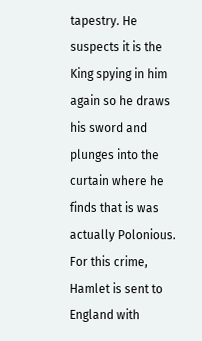tapestry. He suspects it is the King spying in him again so he draws his sword and plunges into the curtain where he finds that is was actually Polonious. For this crime, Hamlet is sent to England with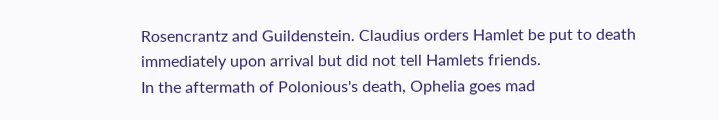Rosencrantz and Guildenstein. Claudius orders Hamlet be put to death immediately upon arrival but did not tell Hamlets friends.
In the aftermath of Polonious's death, Ophelia goes mad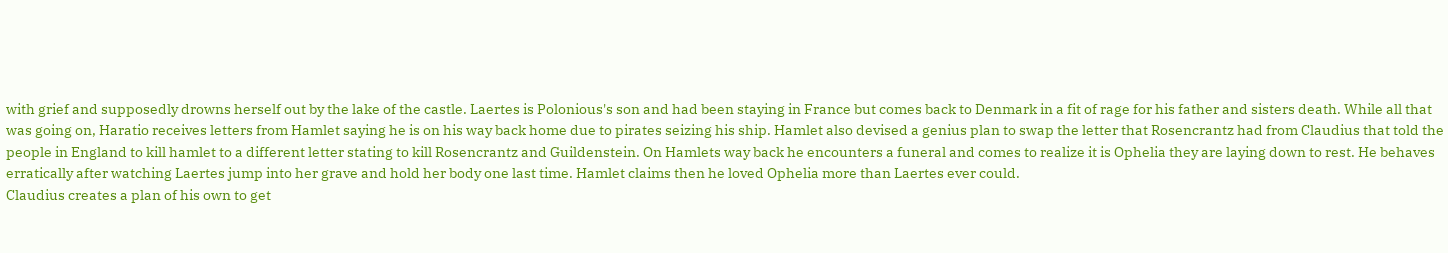with grief and supposedly drowns herself out by the lake of the castle. Laertes is Polonious's son and had been staying in France but comes back to Denmark in a fit of rage for his father and sisters death. While all that was going on, Haratio receives letters from Hamlet saying he is on his way back home due to pirates seizing his ship. Hamlet also devised a genius plan to swap the letter that Rosencrantz had from Claudius that told the people in England to kill hamlet to a different letter stating to kill Rosencrantz and Guildenstein. On Hamlets way back he encounters a funeral and comes to realize it is Ophelia they are laying down to rest. He behaves erratically after watching Laertes jump into her grave and hold her body one last time. Hamlet claims then he loved Ophelia more than Laertes ever could.
Claudius creates a plan of his own to get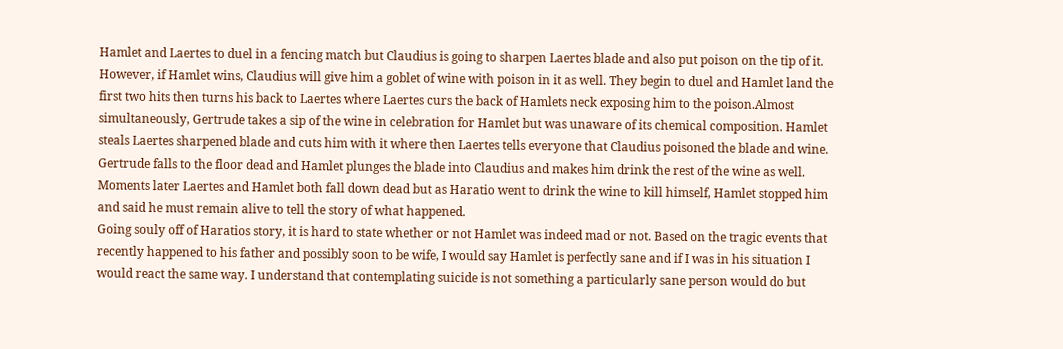Hamlet and Laertes to duel in a fencing match but Claudius is going to sharpen Laertes blade and also put poison on the tip of it. However, if Hamlet wins, Claudius will give him a goblet of wine with poison in it as well. They begin to duel and Hamlet land the first two hits then turns his back to Laertes where Laertes curs the back of Hamlets neck exposing him to the poison.Almost simultaneously, Gertrude takes a sip of the wine in celebration for Hamlet but was unaware of its chemical composition. Hamlet steals Laertes sharpened blade and cuts him with it where then Laertes tells everyone that Claudius poisoned the blade and wine. Gertrude falls to the floor dead and Hamlet plunges the blade into Claudius and makes him drink the rest of the wine as well. Moments later Laertes and Hamlet both fall down dead but as Haratio went to drink the wine to kill himself, Hamlet stopped him and said he must remain alive to tell the story of what happened.
Going souly off of Haratios story, it is hard to state whether or not Hamlet was indeed mad or not. Based on the tragic events that recently happened to his father and possibly soon to be wife, I would say Hamlet is perfectly sane and if I was in his situation I would react the same way. I understand that contemplating suicide is not something a particularly sane person would do but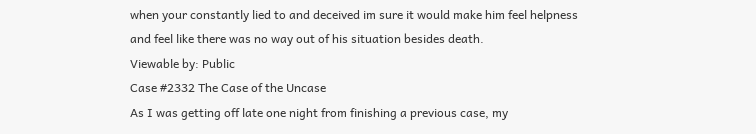when your constantly lied to and deceived im sure it would make him feel helpness and feel like there was no way out of his situation besides death.
Viewable by: Public
Case #2332 The Case of the Uncase
As I was getting off late one night from finishing a previous case, my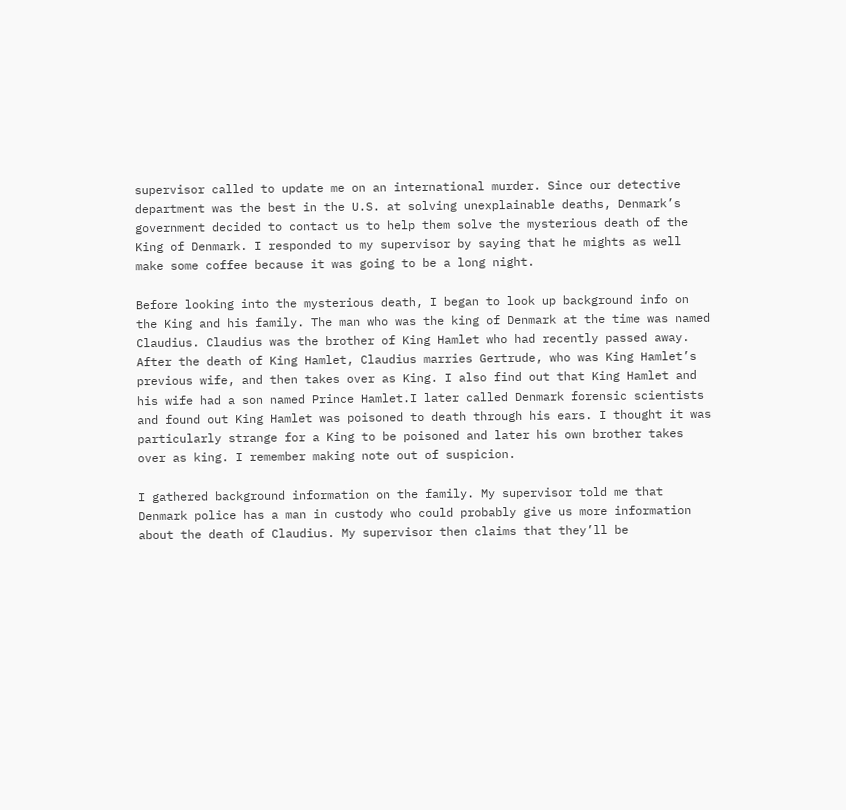supervisor called to update me on an international murder. Since our detective department was the best in the U.S. at solving unexplainable deaths, Denmark’s government decided to contact us to help them solve the mysterious death of the King of Denmark. I responded to my supervisor by saying that he mights as well make some coffee because it was going to be a long night.

Before looking into the mysterious death, I began to look up background info on the King and his family. The man who was the king of Denmark at the time was named Claudius. Claudius was the brother of King Hamlet who had recently passed away. After the death of King Hamlet, Claudius marries Gertrude, who was King Hamlet’s previous wife, and then takes over as King. I also find out that King Hamlet and his wife had a son named Prince Hamlet.I later called Denmark forensic scientists and found out King Hamlet was poisoned to death through his ears. I thought it was particularly strange for a King to be poisoned and later his own brother takes over as king. I remember making note out of suspicion.

I gathered background information on the family. My supervisor told me that Denmark police has a man in custody who could probably give us more information about the death of Claudius. My supervisor then claims that they’ll be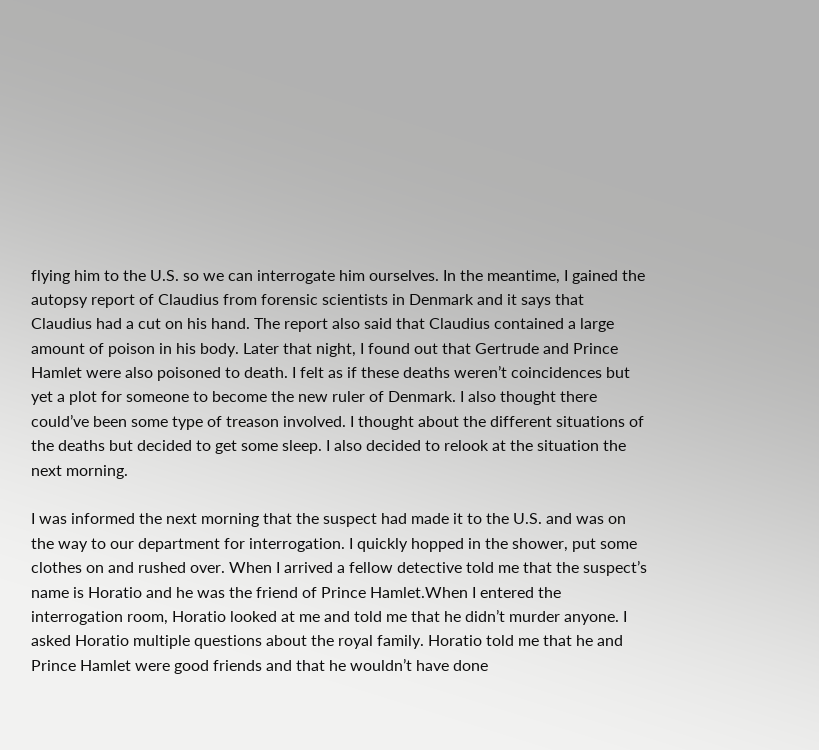flying him to the U.S. so we can interrogate him ourselves. In the meantime, I gained the autopsy report of Claudius from forensic scientists in Denmark and it says that Claudius had a cut on his hand. The report also said that Claudius contained a large amount of poison in his body. Later that night, I found out that Gertrude and Prince Hamlet were also poisoned to death. I felt as if these deaths weren’t coincidences but yet a plot for someone to become the new ruler of Denmark. I also thought there could’ve been some type of treason involved. I thought about the different situations of the deaths but decided to get some sleep. I also decided to relook at the situation the next morning.

I was informed the next morning that the suspect had made it to the U.S. and was on the way to our department for interrogation. I quickly hopped in the shower, put some clothes on and rushed over. When I arrived a fellow detective told me that the suspect’s name is Horatio and he was the friend of Prince Hamlet.When I entered the interrogation room, Horatio looked at me and told me that he didn’t murder anyone. I asked Horatio multiple questions about the royal family. Horatio told me that he and Prince Hamlet were good friends and that he wouldn’t have done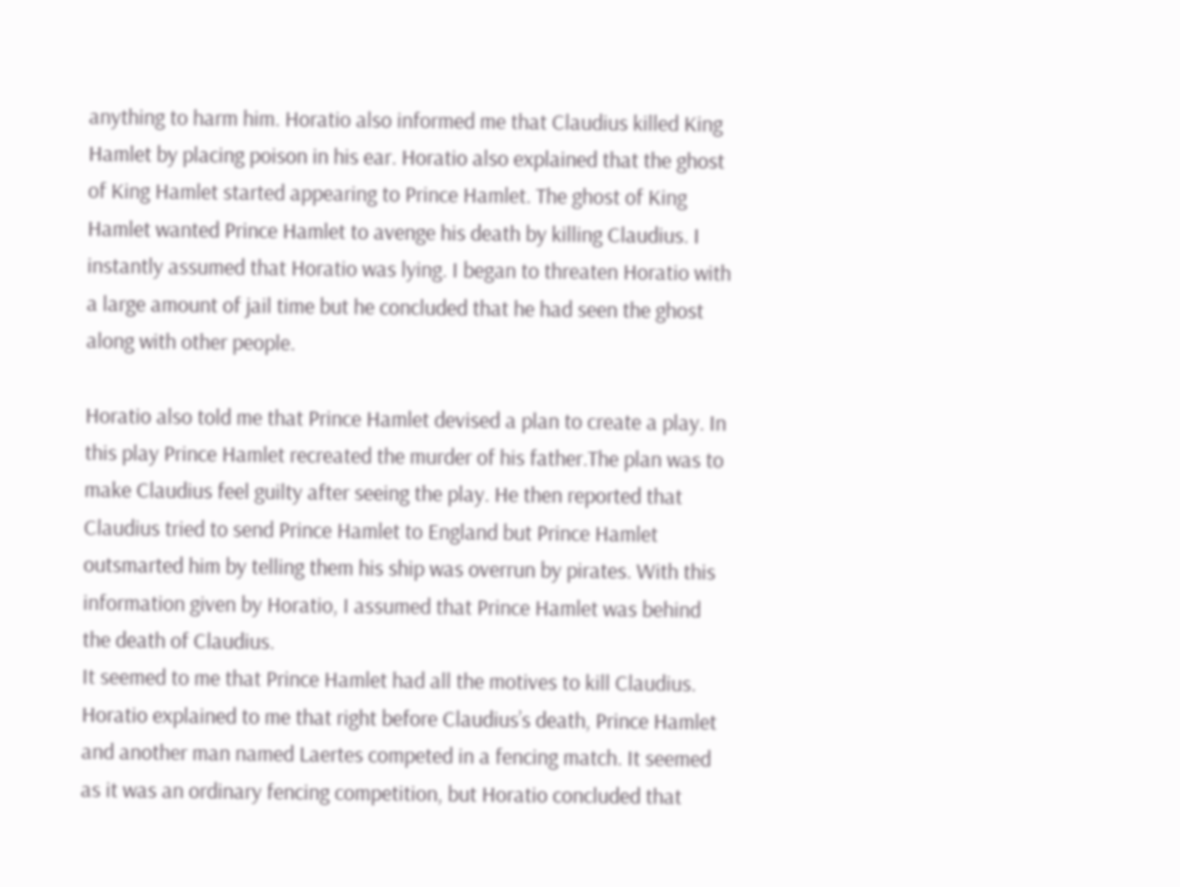anything to harm him. Horatio also informed me that Claudius killed King Hamlet by placing poison in his ear. Horatio also explained that the ghost of King Hamlet started appearing to Prince Hamlet. The ghost of King Hamlet wanted Prince Hamlet to avenge his death by killing Claudius. I instantly assumed that Horatio was lying. I began to threaten Horatio with a large amount of jail time but he concluded that he had seen the ghost along with other people.

Horatio also told me that Prince Hamlet devised a plan to create a play. In this play Prince Hamlet recreated the murder of his father.The plan was to make Claudius feel guilty after seeing the play. He then reported that Claudius tried to send Prince Hamlet to England but Prince Hamlet outsmarted him by telling them his ship was overrun by pirates. With this information given by Horatio, I assumed that Prince Hamlet was behind the death of Claudius.
It seemed to me that Prince Hamlet had all the motives to kill Claudius. Horatio explained to me that right before Claudius’s death, Prince Hamlet and another man named Laertes competed in a fencing match. It seemed as it was an ordinary fencing competition, but Horatio concluded that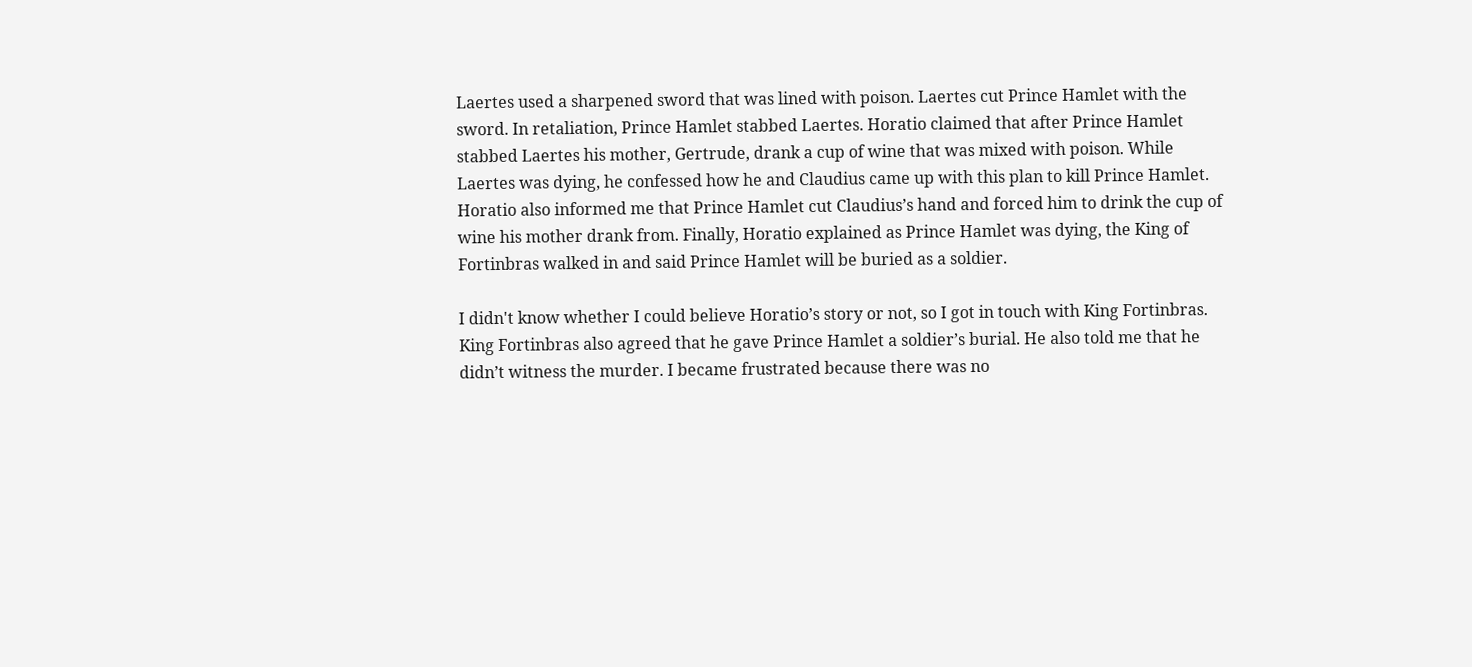Laertes used a sharpened sword that was lined with poison. Laertes cut Prince Hamlet with the sword. In retaliation, Prince Hamlet stabbed Laertes. Horatio claimed that after Prince Hamlet stabbed Laertes his mother, Gertrude, drank a cup of wine that was mixed with poison. While Laertes was dying, he confessed how he and Claudius came up with this plan to kill Prince Hamlet. Horatio also informed me that Prince Hamlet cut Claudius’s hand and forced him to drink the cup of wine his mother drank from. Finally, Horatio explained as Prince Hamlet was dying, the King of Fortinbras walked in and said Prince Hamlet will be buried as a soldier.

I didn't know whether I could believe Horatio’s story or not, so I got in touch with King Fortinbras. King Fortinbras also agreed that he gave Prince Hamlet a soldier’s burial. He also told me that he didn’t witness the murder. I became frustrated because there was no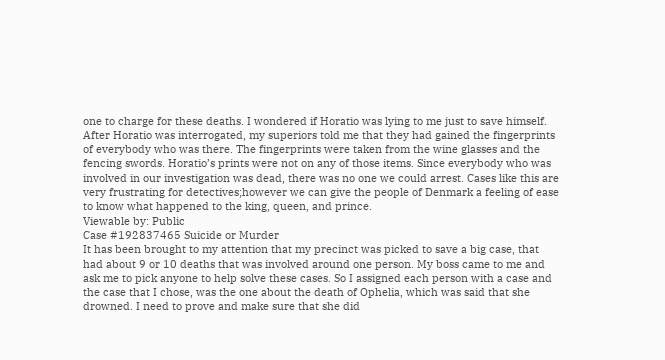one to charge for these deaths. I wondered if Horatio was lying to me just to save himself. After Horatio was interrogated, my superiors told me that they had gained the fingerprints of everybody who was there. The fingerprints were taken from the wine glasses and the fencing swords. Horatio’s prints were not on any of those items. Since everybody who was involved in our investigation was dead, there was no one we could arrest. Cases like this are very frustrating for detectives;however we can give the people of Denmark a feeling of ease to know what happened to the king, queen, and prince.
Viewable by: Public
Case #192837465 Suicide or Murder
It has been brought to my attention that my precinct was picked to save a big case, that had about 9 or 10 deaths that was involved around one person. My boss came to me and ask me to pick anyone to help solve these cases. So I assigned each person with a case and the case that I chose, was the one about the death of Ophelia, which was said that she drowned. I need to prove and make sure that she did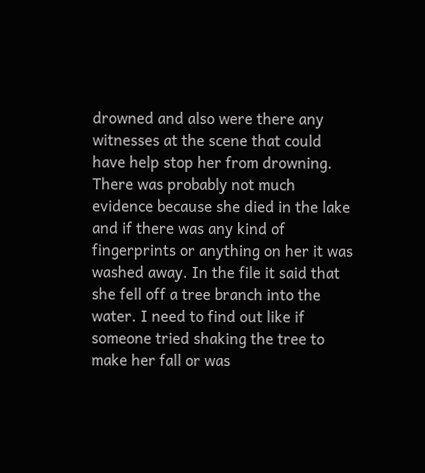drowned and also were there any witnesses at the scene that could have help stop her from drowning. There was probably not much evidence because she died in the lake and if there was any kind of fingerprints or anything on her it was washed away. In the file it said that she fell off a tree branch into the water. I need to find out like if someone tried shaking the tree to make her fall or was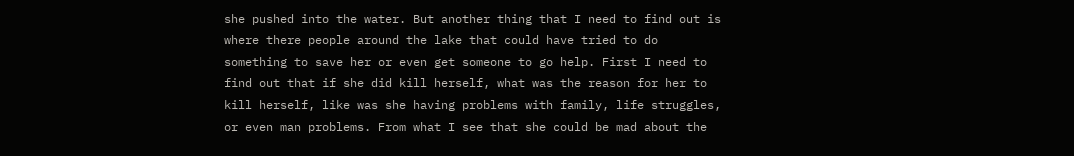she pushed into the water. But another thing that I need to find out is where there people around the lake that could have tried to do something to save her or even get someone to go help. First I need to find out that if she did kill herself, what was the reason for her to kill herself, like was she having problems with family, life struggles, or even man problems. From what I see that she could be mad about the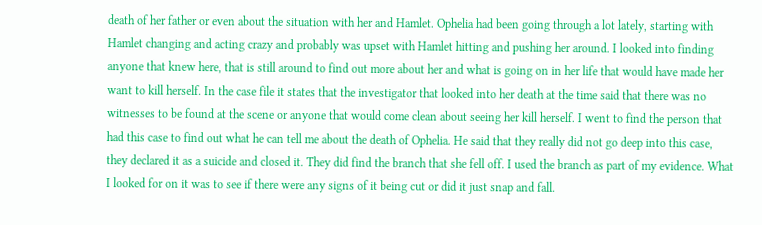death of her father or even about the situation with her and Hamlet. Ophelia had been going through a lot lately, starting with Hamlet changing and acting crazy and probably was upset with Hamlet hitting and pushing her around. I looked into finding anyone that knew here, that is still around to find out more about her and what is going on in her life that would have made her want to kill herself. In the case file it states that the investigator that looked into her death at the time said that there was no witnesses to be found at the scene or anyone that would come clean about seeing her kill herself. I went to find the person that had this case to find out what he can tell me about the death of Ophelia. He said that they really did not go deep into this case, they declared it as a suicide and closed it. They did find the branch that she fell off. I used the branch as part of my evidence. What I looked for on it was to see if there were any signs of it being cut or did it just snap and fall.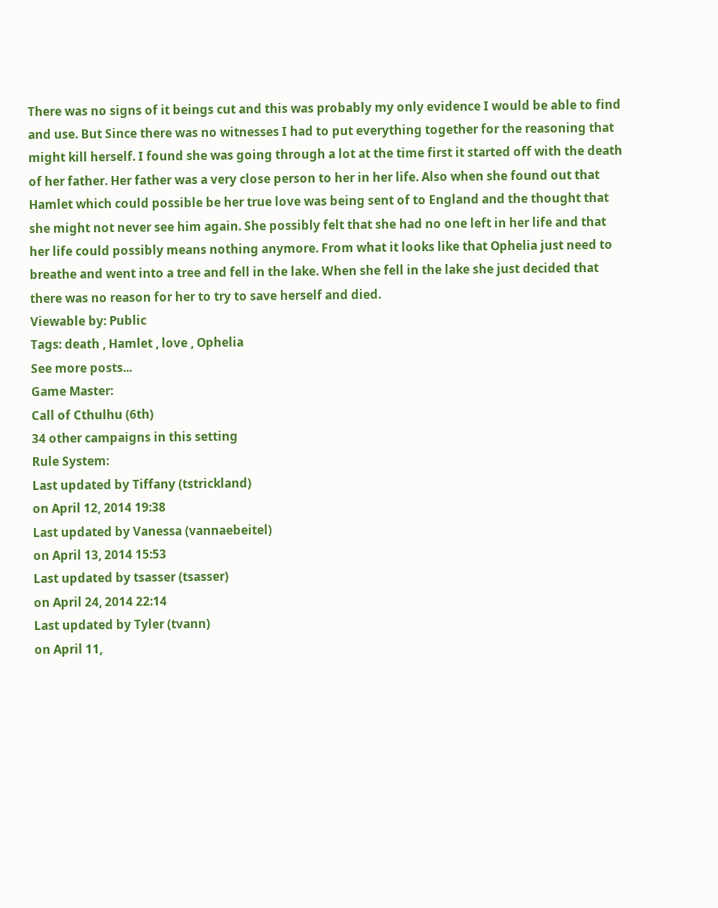There was no signs of it beings cut and this was probably my only evidence I would be able to find and use. But Since there was no witnesses I had to put everything together for the reasoning that might kill herself. I found she was going through a lot at the time first it started off with the death of her father. Her father was a very close person to her in her life. Also when she found out that Hamlet which could possible be her true love was being sent of to England and the thought that she might not never see him again. She possibly felt that she had no one left in her life and that her life could possibly means nothing anymore. From what it looks like that Ophelia just need to breathe and went into a tree and fell in the lake. When she fell in the lake she just decided that there was no reason for her to try to save herself and died.
Viewable by: Public
Tags: death , Hamlet , love , Ophelia
See more posts...
Game Master:
Call of Cthulhu (6th)
34 other campaigns in this setting
Rule System:
Last updated by Tiffany (tstrickland)
on April 12, 2014 19:38
Last updated by Vanessa (vannaebeitel)
on April 13, 2014 15:53
Last updated by tsasser (tsasser)
on April 24, 2014 22:14
Last updated by Tyler (tvann)
on April 11,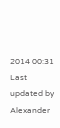2014 00:31
Last updated by Alexander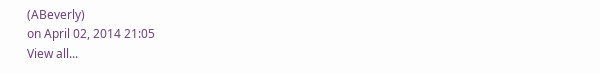(ABeverly)
on April 02, 2014 21:05
View all...